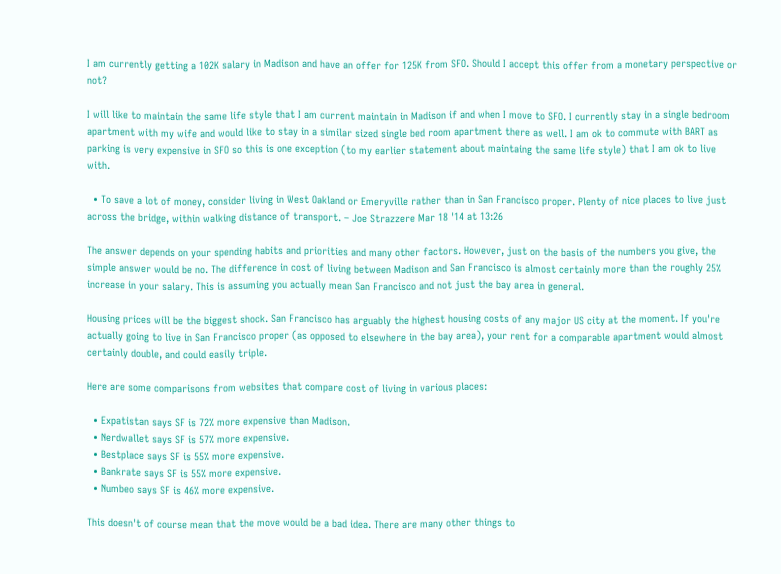I am currently getting a 102K salary in Madison and have an offer for 125K from SFO. Should I accept this offer from a monetary perspective or not?

I will like to maintain the same life style that I am current maintain in Madison if and when I move to SFO. I currently stay in a single bedroom apartment with my wife and would like to stay in a similar sized single bed room apartment there as well. I am ok to commute with BART as parking is very expensive in SFO so this is one exception (to my earlier statement about maintaing the same life style) that I am ok to live with.

  • To save a lot of money, consider living in West Oakland or Emeryville rather than in San Francisco proper. Plenty of nice places to live just across the bridge, within walking distance of transport. – Joe Strazzere Mar 18 '14 at 13:26

The answer depends on your spending habits and priorities and many other factors. However, just on the basis of the numbers you give, the simple answer would be no. The difference in cost of living between Madison and San Francisco is almost certainly more than the roughly 25% increase in your salary. This is assuming you actually mean San Francisco and not just the bay area in general.

Housing prices will be the biggest shock. San Francisco has arguably the highest housing costs of any major US city at the moment. If you're actually going to live in San Francisco proper (as opposed to elsewhere in the bay area), your rent for a comparable apartment would almost certainly double, and could easily triple.

Here are some comparisons from websites that compare cost of living in various places:

  • Expatistan says SF is 72% more expensive than Madison.
  • Nerdwallet says SF is 57% more expensive.
  • Bestplace says SF is 55% more expensive.
  • Bankrate says SF is 55% more expensive.
  • Numbeo says SF is 46% more expensive.

This doesn't of course mean that the move would be a bad idea. There are many other things to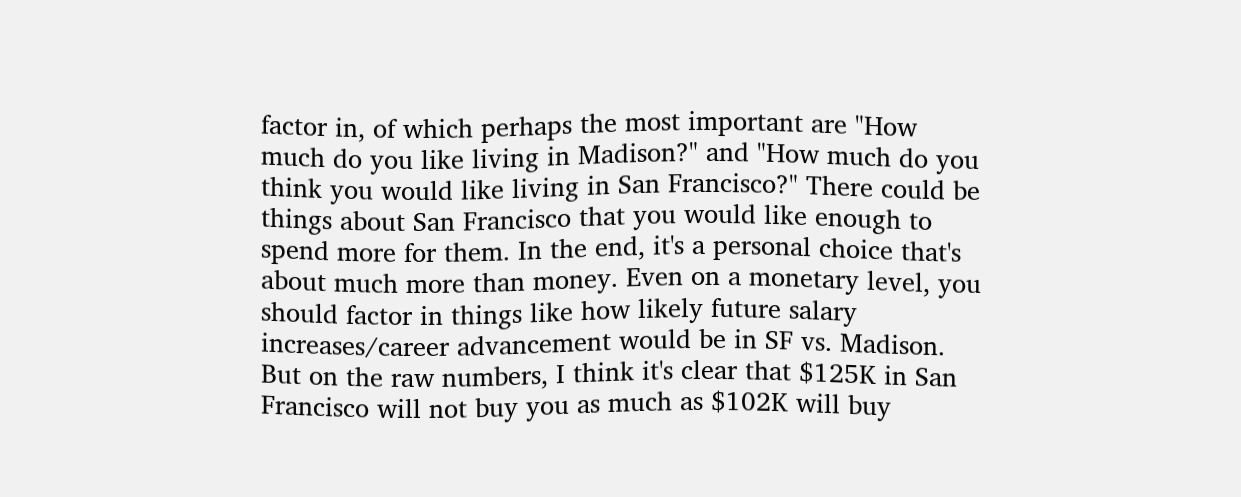factor in, of which perhaps the most important are "How much do you like living in Madison?" and "How much do you think you would like living in San Francisco?" There could be things about San Francisco that you would like enough to spend more for them. In the end, it's a personal choice that's about much more than money. Even on a monetary level, you should factor in things like how likely future salary increases/career advancement would be in SF vs. Madison. But on the raw numbers, I think it's clear that $125K in San Francisco will not buy you as much as $102K will buy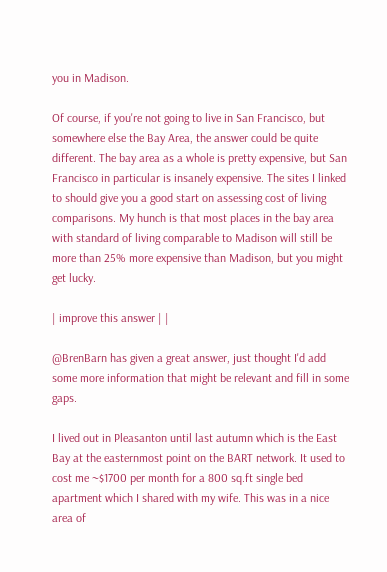you in Madison.

Of course, if you're not going to live in San Francisco, but somewhere else the Bay Area, the answer could be quite different. The bay area as a whole is pretty expensive, but San Francisco in particular is insanely expensive. The sites I linked to should give you a good start on assessing cost of living comparisons. My hunch is that most places in the bay area with standard of living comparable to Madison will still be more than 25% more expensive than Madison, but you might get lucky.

| improve this answer | |

@BrenBarn has given a great answer, just thought I'd add some more information that might be relevant and fill in some gaps.

I lived out in Pleasanton until last autumn which is the East Bay at the easternmost point on the BART network. It used to cost me ~$1700 per month for a 800 sq.ft single bed apartment which I shared with my wife. This was in a nice area of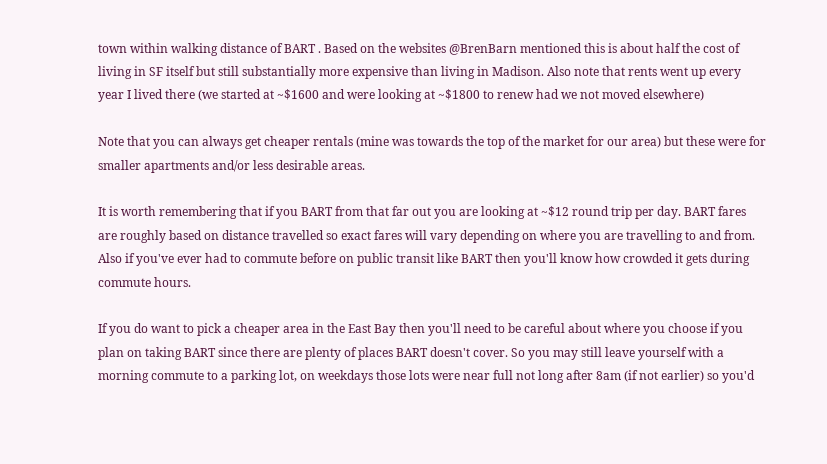town within walking distance of BART . Based on the websites @BrenBarn mentioned this is about half the cost of living in SF itself but still substantially more expensive than living in Madison. Also note that rents went up every year I lived there (we started at ~$1600 and were looking at ~$1800 to renew had we not moved elsewhere)

Note that you can always get cheaper rentals (mine was towards the top of the market for our area) but these were for smaller apartments and/or less desirable areas.

It is worth remembering that if you BART from that far out you are looking at ~$12 round trip per day. BART fares are roughly based on distance travelled so exact fares will vary depending on where you are travelling to and from. Also if you've ever had to commute before on public transit like BART then you'll know how crowded it gets during commute hours.

If you do want to pick a cheaper area in the East Bay then you'll need to be careful about where you choose if you plan on taking BART since there are plenty of places BART doesn't cover. So you may still leave yourself with a morning commute to a parking lot, on weekdays those lots were near full not long after 8am (if not earlier) so you'd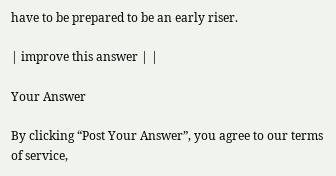have to be prepared to be an early riser.

| improve this answer | |

Your Answer

By clicking “Post Your Answer”, you agree to our terms of service,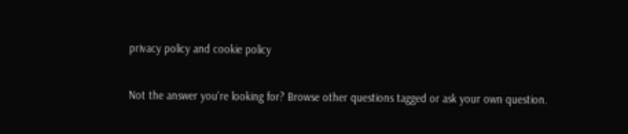privacy policy and cookie policy

Not the answer you're looking for? Browse other questions tagged or ask your own question.